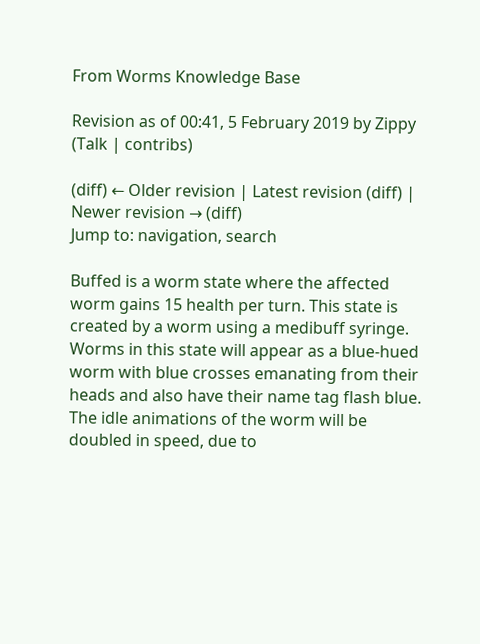From Worms Knowledge Base

Revision as of 00:41, 5 February 2019 by Zippy (Talk | contribs)

(diff) ← Older revision | Latest revision (diff) | Newer revision → (diff)
Jump to: navigation, search

Buffed is a worm state where the affected worm gains 15 health per turn. This state is created by a worm using a medibuff syringe. Worms in this state will appear as a blue-hued worm with blue crosses emanating from their heads and also have their name tag flash blue. The idle animations of the worm will be doubled in speed, due to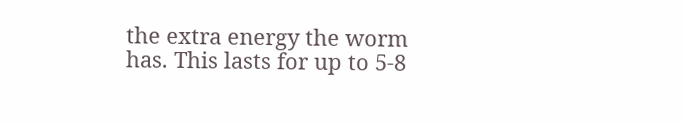the extra energy the worm has. This lasts for up to 5-8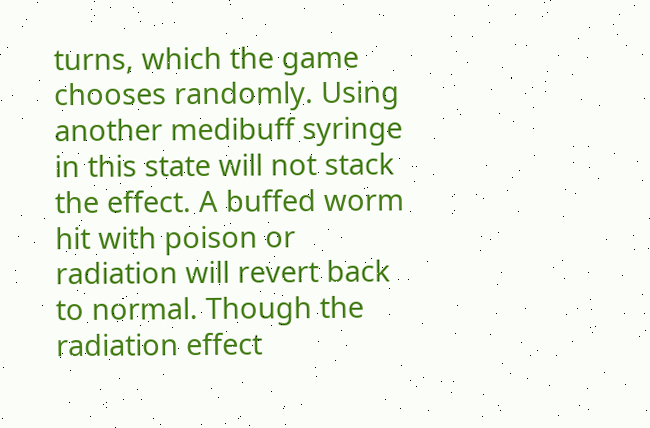turns, which the game chooses randomly. Using another medibuff syringe in this state will not stack the effect. A buffed worm hit with poison or radiation will revert back to normal. Though the radiation effect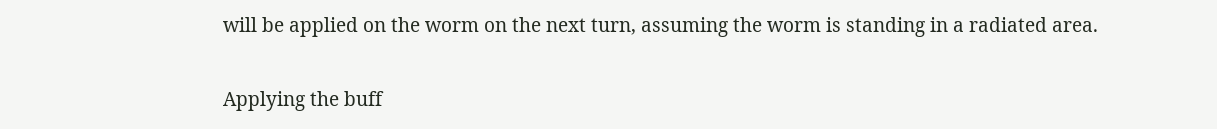will be applied on the worm on the next turn, assuming the worm is standing in a radiated area.

Applying the buff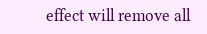effect will remove all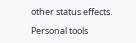other status effects.

Personal tools